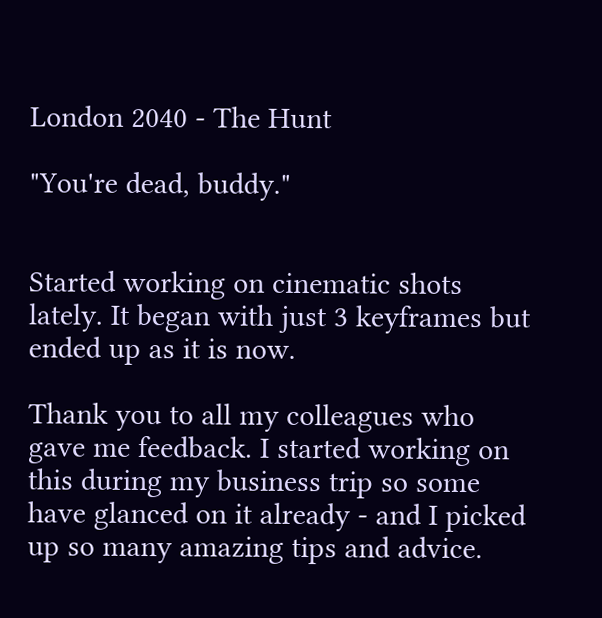London 2040 - The Hunt

"You're dead, buddy."


Started working on cinematic shots lately. It began with just 3 keyframes but ended up as it is now.

Thank you to all my colleagues who gave me feedback. I started working on this during my business trip so some have glanced on it already - and I picked up so many amazing tips and advice.